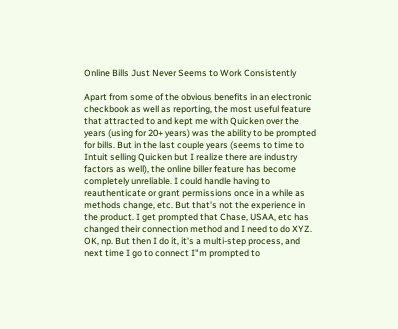Online Bills Just Never Seems to Work Consistently

Apart from some of the obvious benefits in an electronic checkbook as well as reporting, the most useful feature that attracted to and kept me with Quicken over the years (using for 20+ years) was the ability to be prompted for bills. But in the last couple years (seems to time to Intuit selling Quicken but I realize there are industry factors as well), the online biller feature has become completely unreliable. I could handle having to reauthenticate or grant permissions once in a while as methods change, etc. But that's not the experience in the product. I get prompted that Chase, USAA, etc has changed their connection method and I need to do XYZ. OK, np. But then I do it, it's a multi-step process, and next time I go to connect I"m prompted to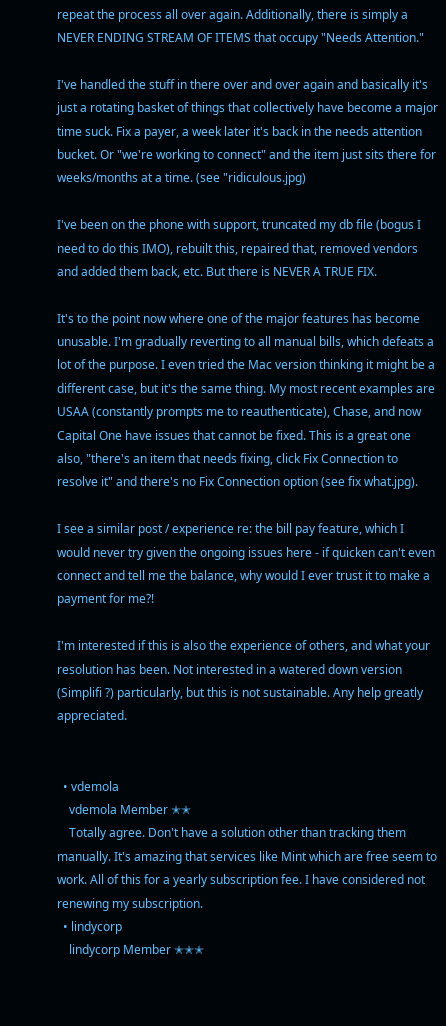repeat the process all over again. Additionally, there is simply a NEVER ENDING STREAM OF ITEMS that occupy "Needs Attention."

I've handled the stuff in there over and over again and basically it's just a rotating basket of things that collectively have become a major time suck. Fix a payer, a week later it's back in the needs attention bucket. Or "we're working to connect" and the item just sits there for weeks/months at a time. (see "ridiculous.jpg)

I've been on the phone with support, truncated my db file (bogus I need to do this IMO), rebuilt this, repaired that, removed vendors and added them back, etc. But there is NEVER A TRUE FIX.

It's to the point now where one of the major features has become unusable. I'm gradually reverting to all manual bills, which defeats a lot of the purpose. I even tried the Mac version thinking it might be a different case, but it's the same thing. My most recent examples are USAA (constantly prompts me to reauthenticate), Chase, and now Capital One have issues that cannot be fixed. This is a great one also, "there's an item that needs fixing, click Fix Connection to resolve it" and there's no Fix Connection option (see fix what.jpg).

I see a similar post / experience re: the bill pay feature, which I would never try given the ongoing issues here - if quicken can't even connect and tell me the balance, why would I ever trust it to make a payment for me?!

I'm interested if this is also the experience of others, and what your resolution has been. Not interested in a watered down version (Simplifi ?) particularly, but this is not sustainable. Any help greatly appreciated.


  • vdemola
    vdemola Member ✭✭
    Totally agree. Don't have a solution other than tracking them manually. It's amazing that services like Mint which are free seem to work. All of this for a yearly subscription fee. I have considered not renewing my subscription.
  • lindycorp
    lindycorp Member ✭✭✭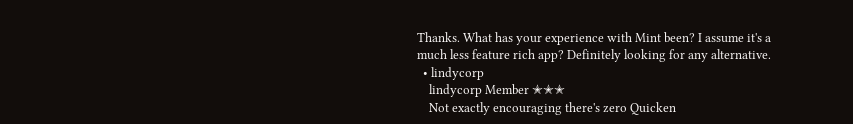Thanks. What has your experience with Mint been? I assume it's a much less feature rich app? Definitely looking for any alternative.
  • lindycorp
    lindycorp Member ✭✭✭
    Not exactly encouraging there's zero Quicken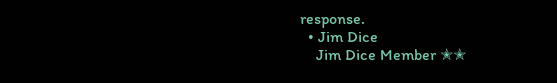response.
  • Jim Dice
    Jim Dice Member ✭✭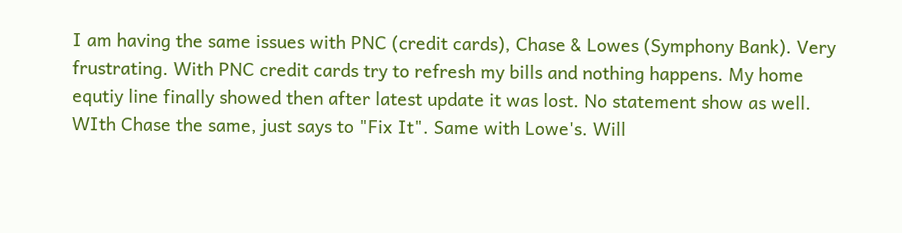I am having the same issues with PNC (credit cards), Chase & Lowes (Symphony Bank). Very frustrating. With PNC credit cards try to refresh my bills and nothing happens. My home equtiy line finally showed then after latest update it was lost. No statement show as well. WIth Chase the same, just says to "Fix It". Same with Lowe's. Will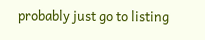probably just go to listing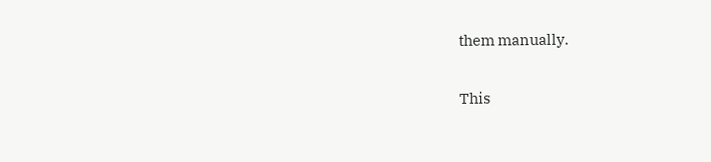them manually.

This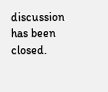discussion has been closed.